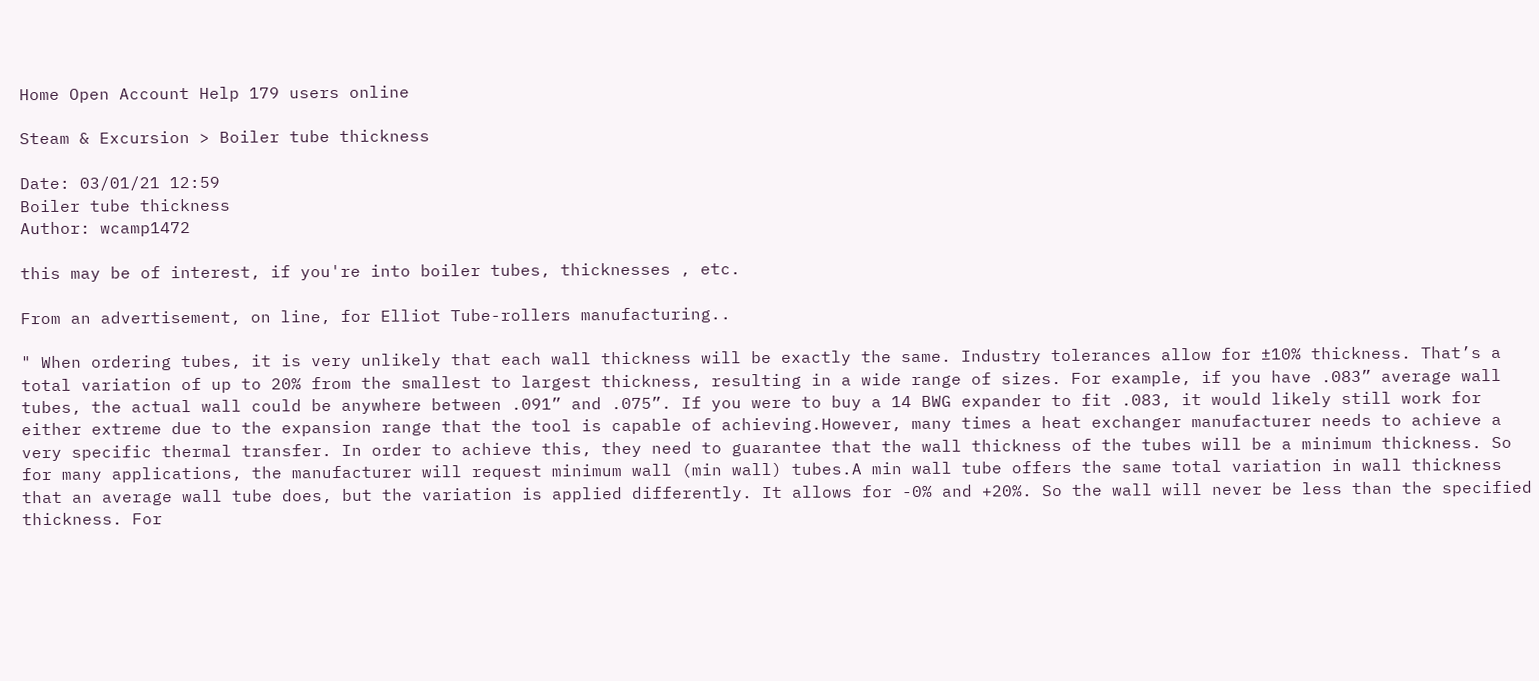Home Open Account Help 179 users online

Steam & Excursion > Boiler tube thickness

Date: 03/01/21 12:59
Boiler tube thickness
Author: wcamp1472

this may be of interest, if you're into boiler tubes, thicknesses , etc.

From an advertisement, on line, for Elliot Tube-rollers manufacturing..

" When ordering tubes, it is very unlikely that each wall thickness will be exactly the same. Industry tolerances allow for ±10% thickness. That’s a total variation of up to 20% from the smallest to largest thickness, resulting in a wide range of sizes. For example, if you have .083” average wall tubes, the actual wall could be anywhere between .091” and .075”. If you were to buy a 14 BWG expander to fit .083, it would likely still work for either extreme due to the expansion range that the tool is capable of achieving.However, many times a heat exchanger manufacturer needs to achieve a very specific thermal transfer. In order to achieve this, they need to guarantee that the wall thickness of the tubes will be a minimum thickness. So for many applications, the manufacturer will request minimum wall (min wall) tubes.A min wall tube offers the same total variation in wall thickness that an average wall tube does, but the variation is applied differently. It allows for -0% and +20%. So the wall will never be less than the specified thickness. For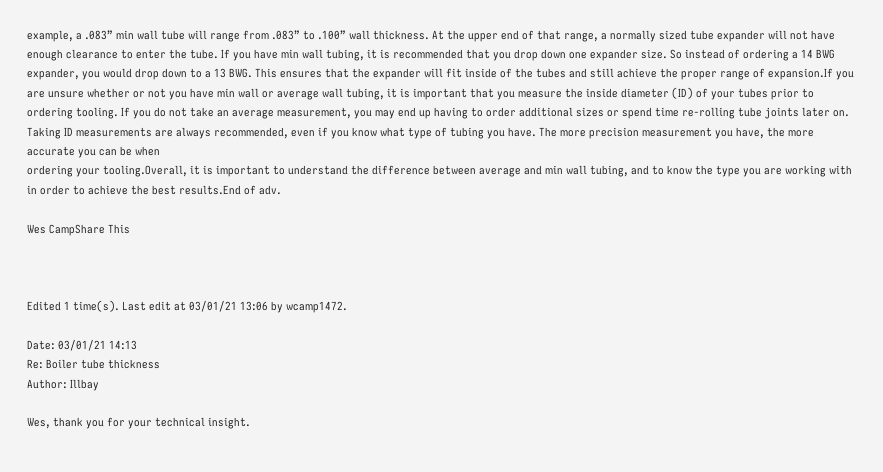example, a .083” min wall tube will range from .083” to .100” wall thickness. At the upper end of that range, a normally sized tube expander will not have enough clearance to enter the tube. If you have min wall tubing, it is recommended that you drop down one expander size. So instead of ordering a 14 BWG expander, you would drop down to a 13 BWG. This ensures that the expander will fit inside of the tubes and still achieve the proper range of expansion.If you are unsure whether or not you have min wall or average wall tubing, it is important that you measure the inside diameter (ID) of your tubes prior to ordering tooling. If you do not take an average measurement, you may end up having to order additional sizes or spend time re-rolling tube joints later on. Taking ID measurements are always recommended, even if you know what type of tubing you have. The more precision measurement you have, the more accurate you can be when
ordering your tooling.Overall, it is important to understand the difference between average and min wall tubing, and to know the type you are working with in order to achieve the best results.End of adv.

Wes CampShare This



Edited 1 time(s). Last edit at 03/01/21 13:06 by wcamp1472.

Date: 03/01/21 14:13
Re: Boiler tube thickness
Author: Illbay

Wes, thank you for your technical insight.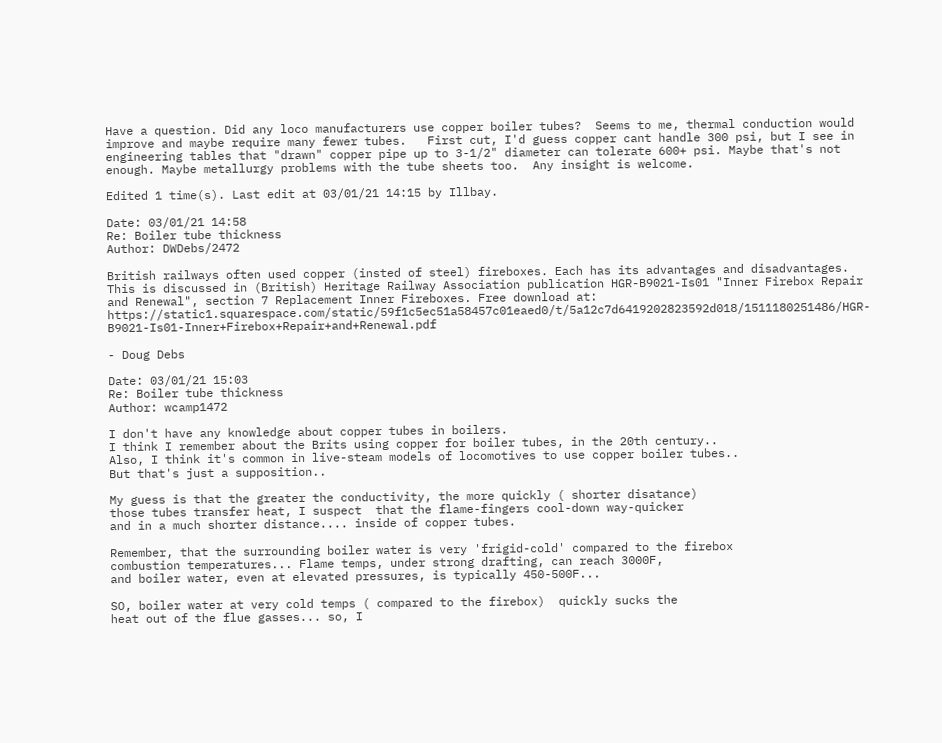Have a question. Did any loco manufacturers use copper boiler tubes?  Seems to me, thermal conduction would improve and maybe require many fewer tubes.   First cut, I'd guess copper cant handle 300 psi, but I see in engineering tables that "drawn" copper pipe up to 3-1/2" diameter can tolerate 600+ psi. Maybe that's not enough. Maybe metallurgy problems with the tube sheets too.  Any insight is welcome.

Edited 1 time(s). Last edit at 03/01/21 14:15 by Illbay.

Date: 03/01/21 14:58
Re: Boiler tube thickness
Author: DWDebs/2472

British railways often used copper (insted of steel) fireboxes. Each has its advantages and disadvantages. This is discussed in (British) Heritage Railway Association publication HGR-B9021-Is01 "Inner Firebox Repair and Renewal", section 7 Replacement Inner Fireboxes. Free download at: https://static1.squarespace.com/static/59f1c5ec51a58457c01eaed0/t/5a12c7d6419202823592d018/1511180251486/HGR-B9021-Is01-Inner+Firebox+Repair+and+Renewal.pdf

- Doug Debs

Date: 03/01/21 15:03
Re: Boiler tube thickness
Author: wcamp1472

I don't have any knowledge about copper tubes in boilers.
I think I remember about the Brits using copper for boiler tubes, in the 20th century..
Also, I think it's common in live-steam models of locomotives to use copper boiler tubes..
But that's just a supposition..

My guess is that the greater the conductivity, the more quickly ( shorter disatance)
those tubes transfer heat, I suspect  that the flame-fingers cool-down way-quicker
and in a much shorter distance.... inside of copper tubes.

Remember, that the surrounding boiler water is very 'frigid-cold' compared to the firebox
combustion temperatures... Flame temps, under strong drafting, can reach 3000F,
and boiler water, even at elevated pressures, is typically 450-500F...

SO, boiler water at very cold temps ( compared to the firebox)  quickly sucks the
heat out of the flue gasses... so, I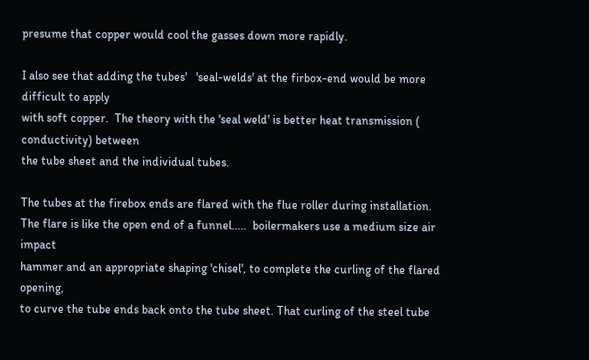presume that copper would cool the gasses down more rapidly.

I also see that adding the tubes'   'seal-welds' at the firbox-end would be more difficult to apply
with soft copper.  The theory with the 'seal weld' is better heat transmission ( conductivity) between
the tube sheet and the individual tubes.

The tubes at the firebox ends are flared with the flue roller during installation.
The flare is like the open end of a funnel.....  boilermakers use a medium size air impact
hammer and an appropriate shaping 'chisel', to complete the curling of the flared opening,
to curve the tube ends back onto the tube sheet. That curling of the steel tube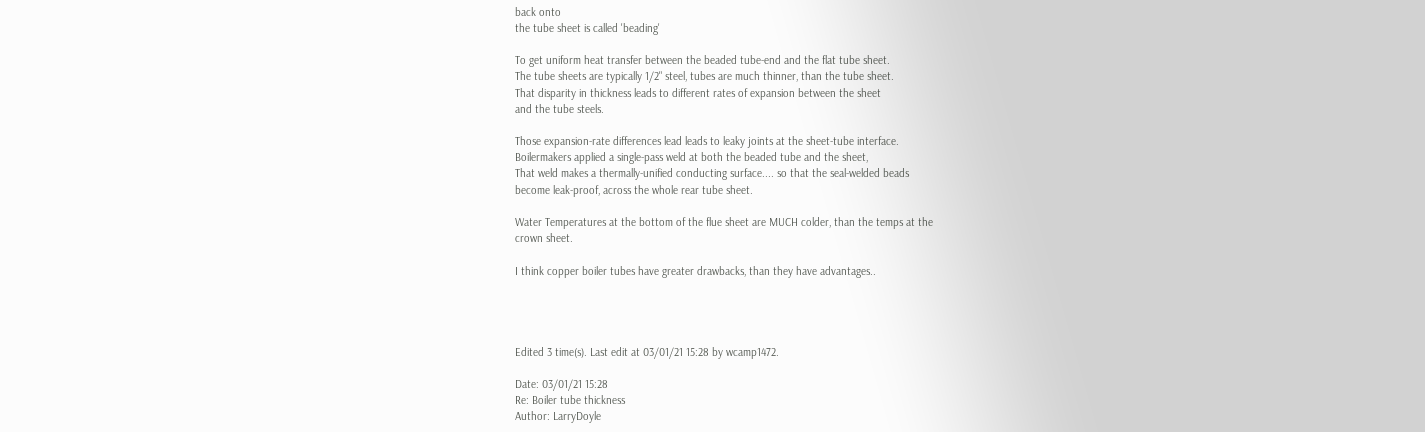back onto
the tube sheet is called 'beading'

To get uniform heat transfer between the beaded tube-end and the flat tube sheet.
The tube sheets are typically 1/2" steel, tubes are much thinner, than the tube sheet.
That disparity in thickness leads to different rates of expansion between the sheet
and the tube steels.

Those expansion-rate differences lead leads to leaky joints at the sheet-tube interface.
Boilermakers applied a single-pass weld at both the beaded tube and the sheet,
That weld makes a thermally-unified conducting surface.... so that the seal-welded beads
become leak-proof, across the whole rear tube sheet.

Water Temperatures at the bottom of the flue sheet are MUCH colder, than the temps at the
crown sheet.

I think copper boiler tubes have greater drawbacks, than they have advantages..




Edited 3 time(s). Last edit at 03/01/21 15:28 by wcamp1472.

Date: 03/01/21 15:28
Re: Boiler tube thickness
Author: LarryDoyle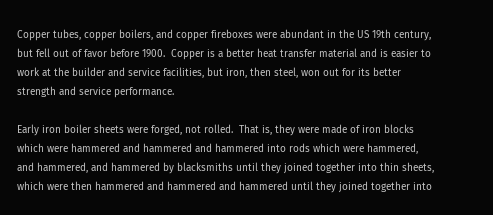Copper tubes, copper boilers, and copper fireboxes were abundant in the US 19th century, but fell out of favor before 1900.  Copper is a better heat transfer material and is easier to work at the builder and service facilities, but iron, then steel, won out for its better strength and service performance.

Early iron boiler sheets were forged, not rolled.  That is, they were made of iron blocks which were hammered and hammered and hammered into rods which were hammered, and hammered, and hammered by blacksmiths until they joined together into thin sheets, which were then hammered and hammered and hammered until they joined together into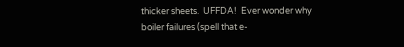thicker sheets.  UFFDA!  Ever wonder why boiler failures (spell that e-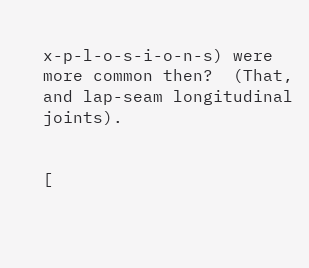x-p-l-o-s-i-o-n-s) were more common then?  (That, and lap-seam longitudinal joints).


[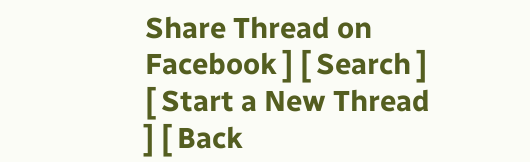Share Thread on Facebook ] [ Search ] [ Start a New Thread ] [ Back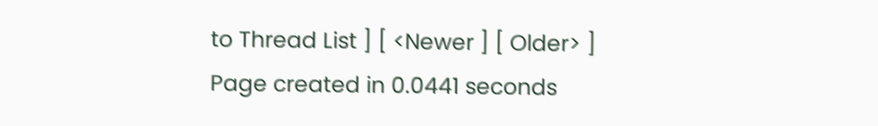to Thread List ] [ <Newer ] [ Older> ]
Page created in 0.0441 seconds